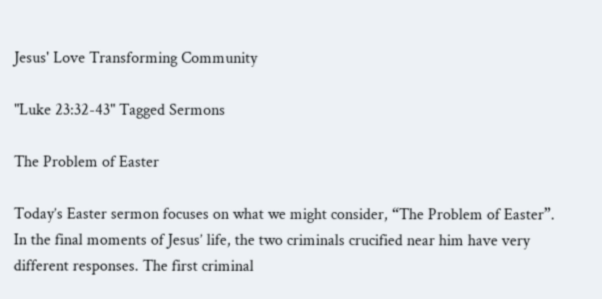Jesus' Love Transforming Community

"Luke 23:32-43" Tagged Sermons

The Problem of Easter

Today’s Easter sermon focuses on what we might consider, “The Problem of Easter”. In the final moments of Jesus’ life, the two criminals crucified near him have very different responses. The first criminal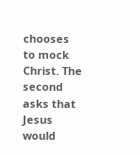chooses to mock Christ. The second asks that Jesus would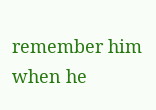remember him when he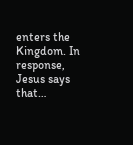enters the Kingdom. In response, Jesus says that…